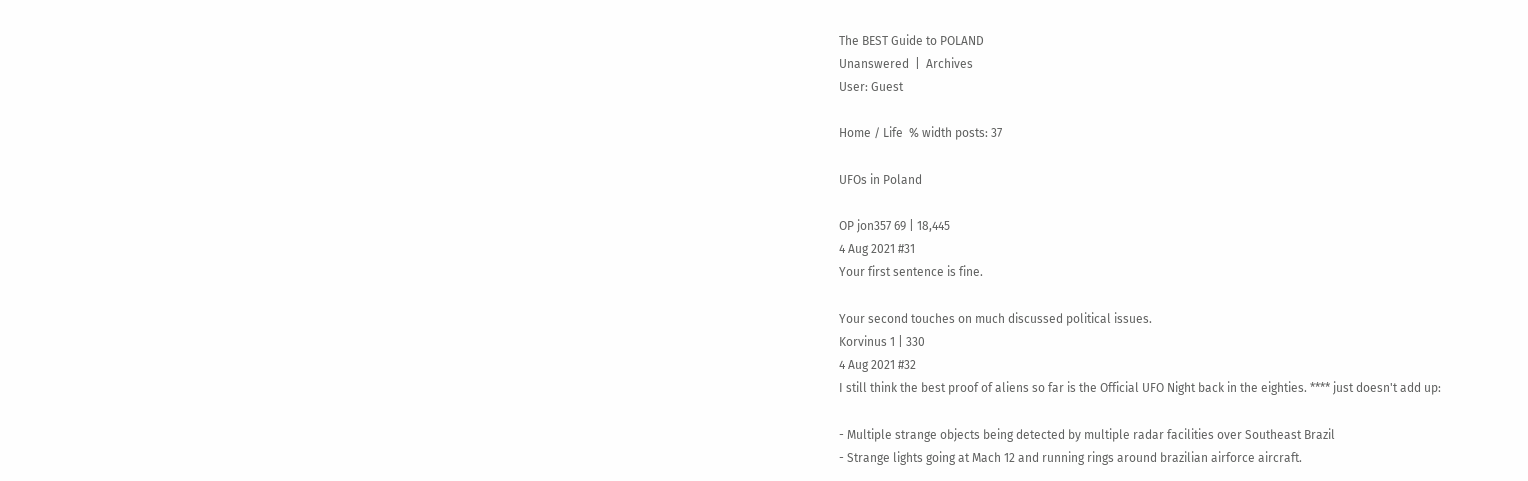The BEST Guide to POLAND
Unanswered  |  Archives
User: Guest

Home / Life  % width posts: 37

UFOs in Poland

OP jon357 69 | 18,445
4 Aug 2021 #31
Your first sentence is fine.

Your second touches on much discussed political issues.
Korvinus 1 | 330
4 Aug 2021 #32
I still think the best proof of aliens so far is the Official UFO Night back in the eighties. **** just doesn't add up:

- Multiple strange objects being detected by multiple radar facilities over Southeast Brazil
- Strange lights going at Mach 12 and running rings around brazilian airforce aircraft.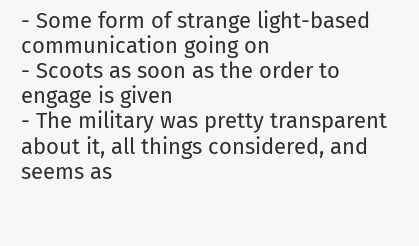- Some form of strange light-based communication going on
- Scoots as soon as the order to engage is given
- The military was pretty transparent about it, all things considered, and seems as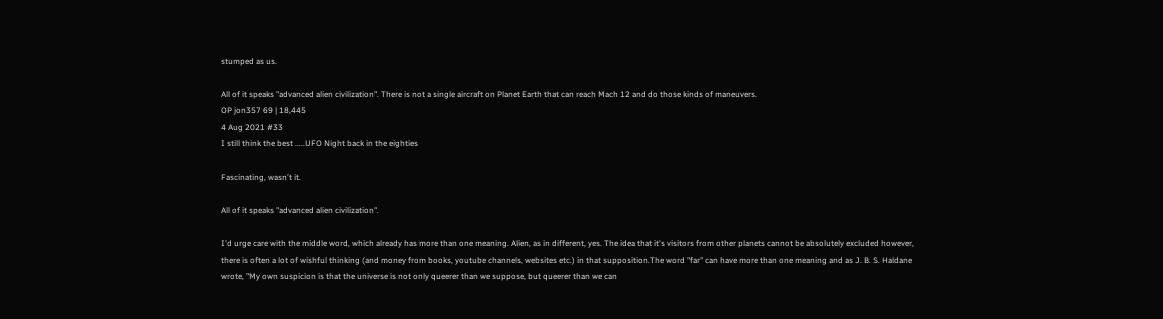stumped as us.

All of it speaks "advanced alien civilization". There is not a single aircraft on Planet Earth that can reach Mach 12 and do those kinds of maneuvers.
OP jon357 69 | 18,445
4 Aug 2021 #33
I still think the best .....UFO Night back in the eighties

Fascinating, wasn't it.

All of it speaks "advanced alien civilization".

I'd urge care with the middle word, which already has more than one meaning. Alien, as in different, yes. The idea that it's visitors from other planets cannot be absolutely excluded however, there is often a lot of wishful thinking (and money from books, youtube channels, websites etc.) in that supposition.The word "far" can have more than one meaning and as J. B. S. Haldane wrote, "My own suspicion is that the universe is not only queerer than we suppose, but queerer than we can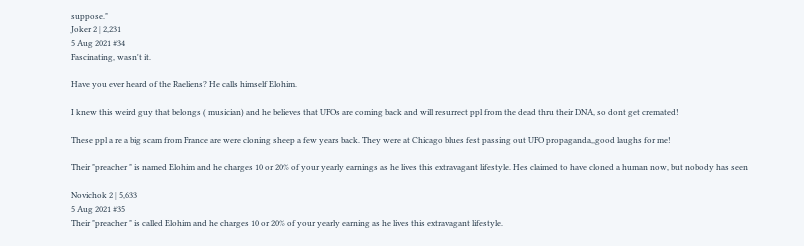suppose."
Joker 2 | 2,231
5 Aug 2021 #34
Fascinating, wasn't it.

Have you ever heard of the Raeliens? He calls himself Elohim.

I knew this weird guy that belongs ( musician) and he believes that UFOs are coming back and will resurrect ppl from the dead thru their DNA, so dont get cremated!

These ppl a re a big scam from France are were cloning sheep a few years back. They were at Chicago blues fest passing out UFO propaganda,,good laughs for me!

Their "preacher " is named Elohim and he charges 10 or 20% of your yearly earnings as he lives this extravagant lifestyle. Hes claimed to have cloned a human now, but nobody has seen

Novichok 2 | 5,633
5 Aug 2021 #35
Their "preacher " is called Elohim and he charges 10 or 20% of your yearly earning as he lives this extravagant lifestyle.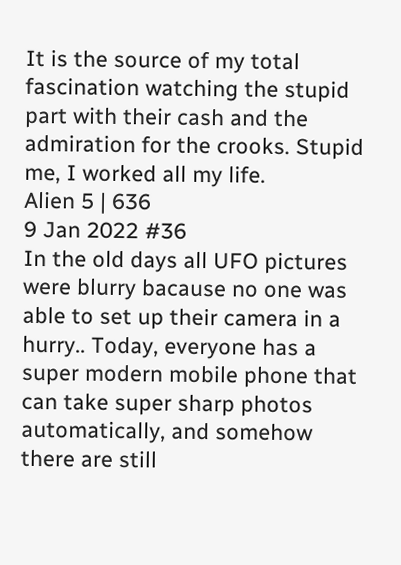It is the source of my total fascination watching the stupid part with their cash and the admiration for the crooks. Stupid me, I worked all my life.
Alien 5 | 636
9 Jan 2022 #36
In the old days all UFO pictures were blurry bacause no one was able to set up their camera in a hurry.. Today, everyone has a super modern mobile phone that can take super sharp photos automatically, and somehow there are still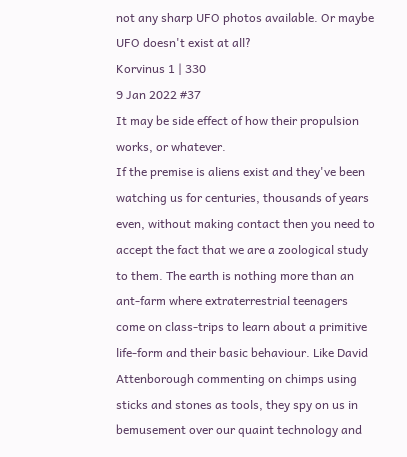not any sharp UFO photos available. Or maybe UFO doesn't exist at all?
Korvinus 1 | 330
9 Jan 2022 #37
It may be side effect of how their propulsion works, or whatever.
If the premise is aliens exist and they've been watching us for centuries, thousands of years even, without making contact then you need to accept the fact that we are a zoological study to them. The earth is nothing more than an ant-farm where extraterrestrial teenagers come on class-trips to learn about a primitive life-form and their basic behaviour. Like David Attenborough commenting on chimps using sticks and stones as tools, they spy on us in bemusement over our quaint technology and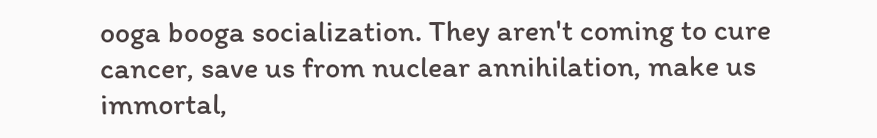ooga booga socialization. They aren't coming to cure cancer, save us from nuclear annihilation, make us immortal,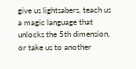give us lightsabers, teach us a magic language that unlocks the 5th dimension, or take us to another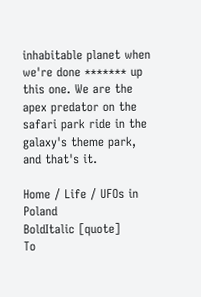inhabitable planet when we're done ******* up this one. We are the apex predator on the safari park ride in the galaxy's theme park, and that's it.

Home / Life / UFOs in Poland
BoldItalic [quote]
To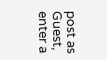post as Guest, enter a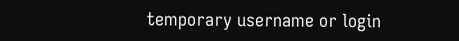temporary username or login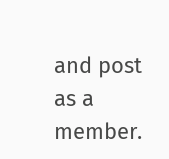and post as a member.